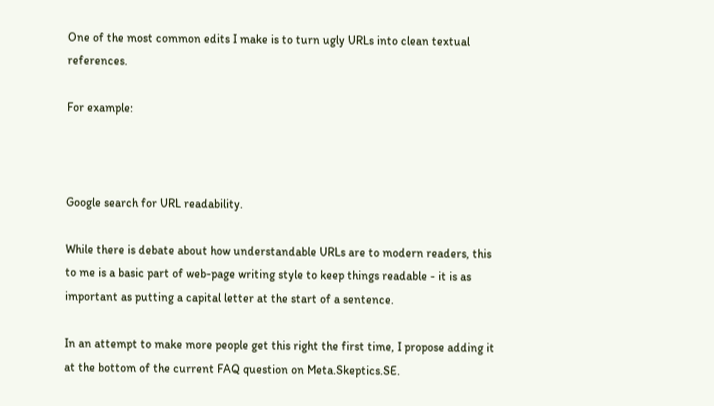One of the most common edits I make is to turn ugly URLs into clean textual references.

For example:



Google search for URL readability.

While there is debate about how understandable URLs are to modern readers, this to me is a basic part of web-page writing style to keep things readable - it is as important as putting a capital letter at the start of a sentence.

In an attempt to make more people get this right the first time, I propose adding it at the bottom of the current FAQ question on Meta.Skeptics.SE.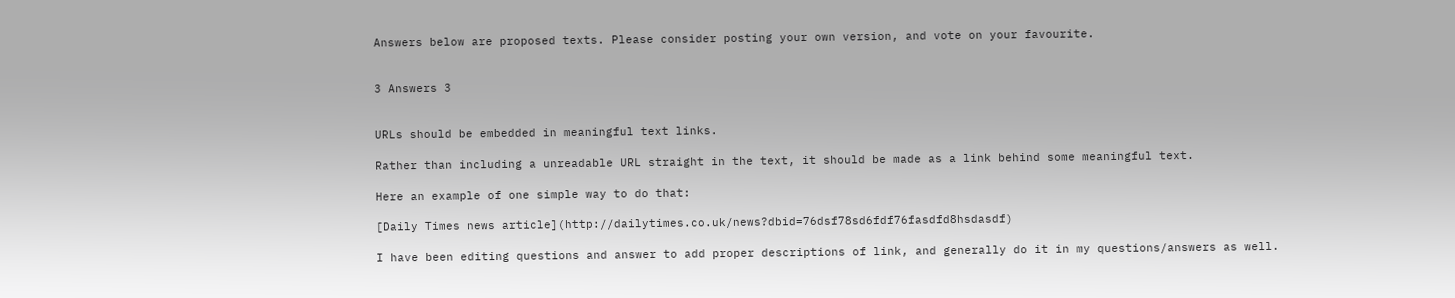Answers below are proposed texts. Please consider posting your own version, and vote on your favourite.


3 Answers 3


URLs should be embedded in meaningful text links.

Rather than including a unreadable URL straight in the text, it should be made as a link behind some meaningful text.

Here an example of one simple way to do that:

[Daily Times news article](http://dailytimes.co.uk/news?dbid=76dsf78sd6fdf76fasdfd8hsdasdf)

I have been editing questions and answer to add proper descriptions of link, and generally do it in my questions/answers as well.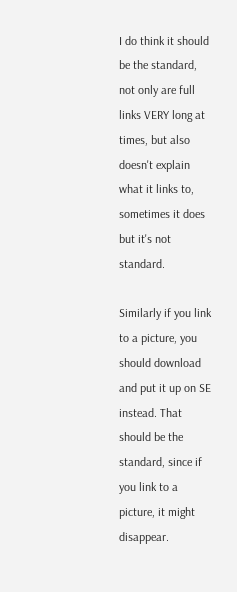I do think it should be the standard, not only are full links VERY long at times, but also doesn't explain what it links to, sometimes it does but it's not standard.

Similarly if you link to a picture, you should download and put it up on SE instead. That should be the standard, since if you link to a picture, it might disappear.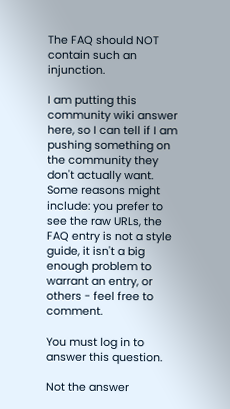The FAQ should NOT contain such an injunction.

I am putting this community wiki answer here, so I can tell if I am pushing something on the community they don't actually want. Some reasons might include: you prefer to see the raw URLs, the FAQ entry is not a style guide, it isn't a big enough problem to warrant an entry, or others - feel free to comment.

You must log in to answer this question.

Not the answer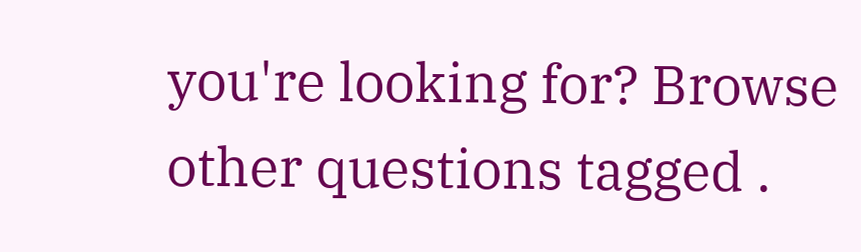you're looking for? Browse other questions tagged .